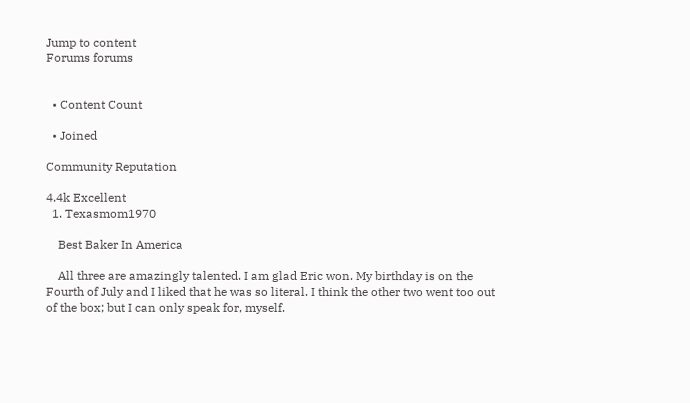Jump to content
Forums forums


  • Content Count

  • Joined

Community Reputation

4.4k Excellent
  1. Texasmom1970

    Best Baker In America

    All three are amazingly talented. I am glad Eric won. My birthday is on the Fourth of July and I liked that he was so literal. I think the other two went too out of the box; but I can only speak for, myself.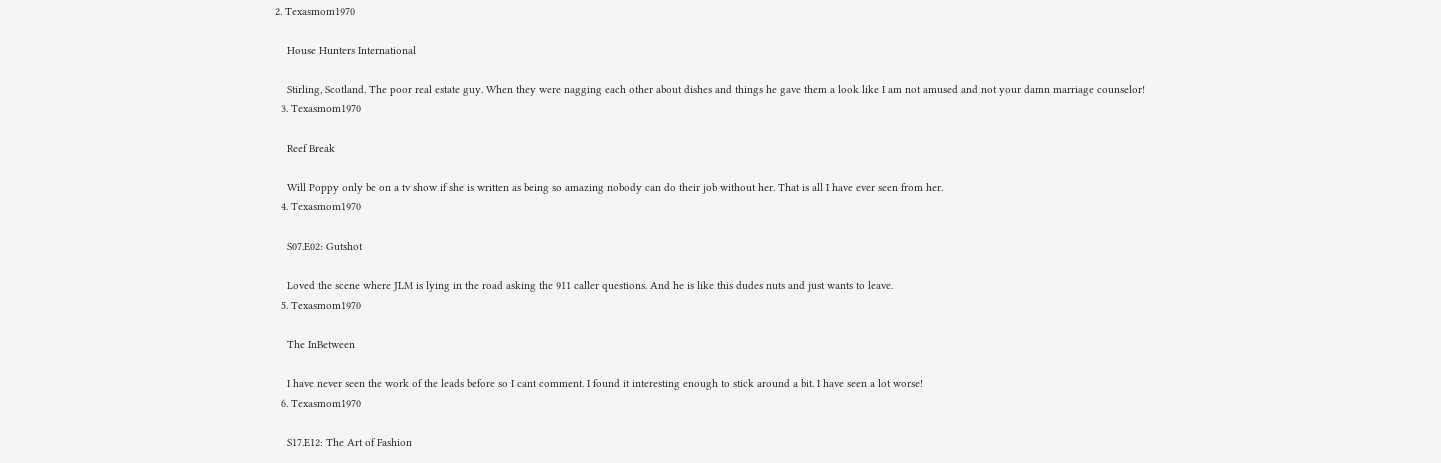2. Texasmom1970

    House Hunters International

    Stirling, Scotland. The poor real estate guy. When they were nagging each other about dishes and things he gave them a look like I am not amused and not your damn marriage counselor!
  3. Texasmom1970

    Reef Break

    Will Poppy only be on a tv show if she is written as being so amazing nobody can do their job without her. That is all I have ever seen from her.
  4. Texasmom1970

    S07.E02: Gutshot

    Loved the scene where JLM is lying in the road asking the 911 caller questions. And he is like this dudes nuts and just wants to leave.
  5. Texasmom1970

    The InBetween

    I have never seen the work of the leads before so I cant comment. I found it interesting enough to stick around a bit. I have seen a lot worse!
  6. Texasmom1970

    S17.E12: The Art of Fashion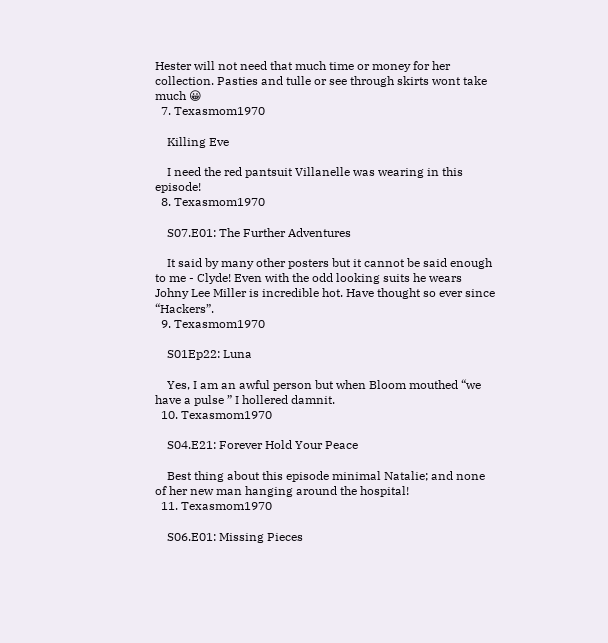Hester will not need that much time or money for her collection. Pasties and tulle or see through skirts wont take much 😀
  7. Texasmom1970

    Killing Eve

    I need the red pantsuit Villanelle was wearing in this episode!
  8. Texasmom1970

    S07.E01: The Further Adventures

    It said by many other posters but it cannot be said enough to me - Clyde! Even with the odd looking suits he wears Johny Lee Miller is incredible hot. Have thought so ever since “Hackers”.
  9. Texasmom1970

    S01Ep22: Luna

    Yes, I am an awful person but when Bloom mouthed “we have a pulse ” I hollered damnit.
  10. Texasmom1970

    S04.E21: Forever Hold Your Peace

    Best thing about this episode minimal Natalie; and none of her new man hanging around the hospital!
  11. Texasmom1970

    S06.E01: Missing Pieces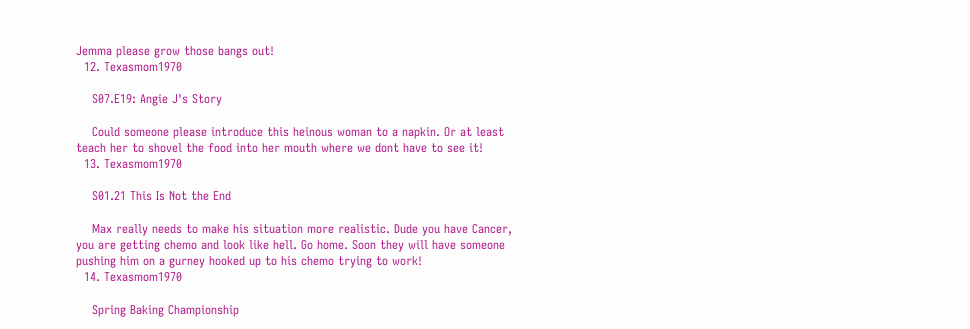Jemma please grow those bangs out!
  12. Texasmom1970

    S07.E19: Angie J's Story

    Could someone please introduce this heinous woman to a napkin. Or at least teach her to shovel the food into her mouth where we dont have to see it!
  13. Texasmom1970

    S01.21 This Is Not the End

    Max really needs to make his situation more realistic. Dude you have Cancer, you are getting chemo and look like hell. Go home. Soon they will have someone pushing him on a gurney hooked up to his chemo trying to work!
  14. Texasmom1970

    Spring Baking Championship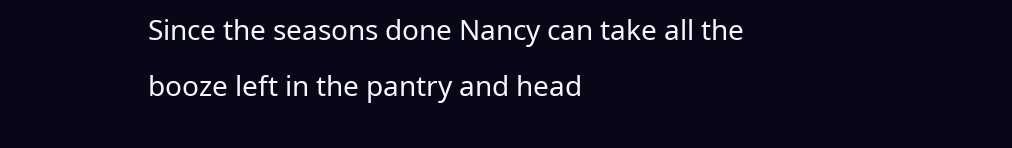Since the seasons done Nancy can take all the booze left in the pantry and head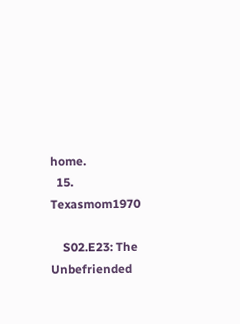home.
  15. Texasmom1970

    S02.E23: The Unbefriended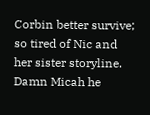Corbin better survive; so tired of Nic and her sister storyline. Damn Micah he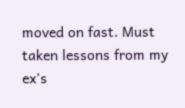moved on fast. Must taken lessons from my ex's